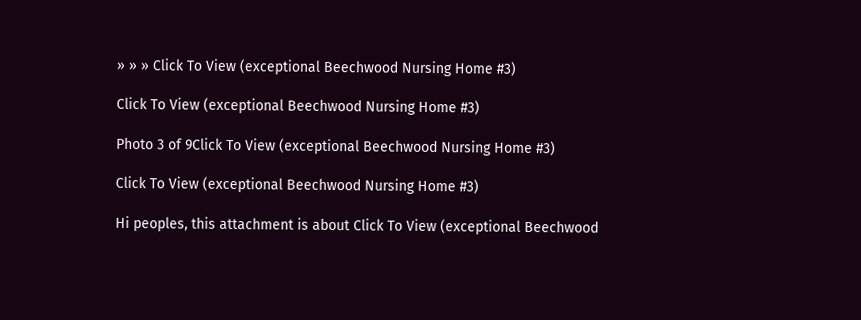» » » Click To View (exceptional Beechwood Nursing Home #3)

Click To View (exceptional Beechwood Nursing Home #3)

Photo 3 of 9Click To View (exceptional Beechwood Nursing Home #3)

Click To View (exceptional Beechwood Nursing Home #3)

Hi peoples, this attachment is about Click To View (exceptional Beechwood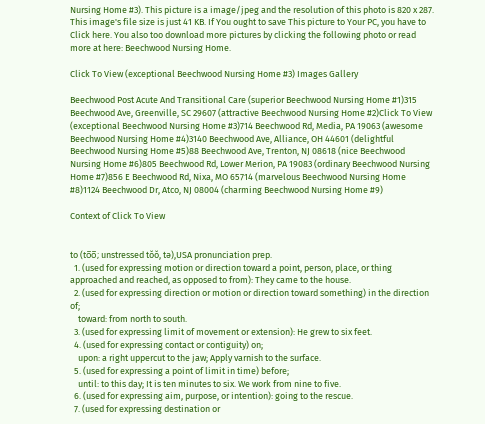Nursing Home #3). This picture is a image/jpeg and the resolution of this photo is 820 x 287. This image's file size is just 41 KB. If You ought to save This picture to Your PC, you have to Click here. You also too download more pictures by clicking the following photo or read more at here: Beechwood Nursing Home.

Click To View (exceptional Beechwood Nursing Home #3) Images Gallery

Beechwood Post Acute And Transitional Care (superior Beechwood Nursing Home #1)315 Beechwood Ave, Greenville, SC 29607 (attractive Beechwood Nursing Home #2)Click To View (exceptional Beechwood Nursing Home #3)714 Beechwood Rd, Media, PA 19063 (awesome Beechwood Nursing Home #4)3140 Beechwood Ave, Alliance, OH 44601 (delightful Beechwood Nursing Home #5)88 Beechwood Ave, Trenton, NJ 08618 (nice Beechwood Nursing Home #6)805 Beechwood Rd, Lower Merion, PA 19083 (ordinary Beechwood Nursing Home #7)856 E Beechwood Rd, Nixa, MO 65714 (marvelous Beechwood Nursing Home #8)1124 Beechwood Dr, Atco, NJ 08004 (charming Beechwood Nursing Home #9)

Context of Click To View


to (to̅o̅; unstressed tŏŏ, tə),USA pronunciation prep.
  1. (used for expressing motion or direction toward a point, person, place, or thing approached and reached, as opposed to from): They came to the house.
  2. (used for expressing direction or motion or direction toward something) in the direction of;
    toward: from north to south.
  3. (used for expressing limit of movement or extension): He grew to six feet.
  4. (used for expressing contact or contiguity) on;
    upon: a right uppercut to the jaw; Apply varnish to the surface.
  5. (used for expressing a point of limit in time) before;
    until: to this day; It is ten minutes to six. We work from nine to five.
  6. (used for expressing aim, purpose, or intention): going to the rescue.
  7. (used for expressing destination or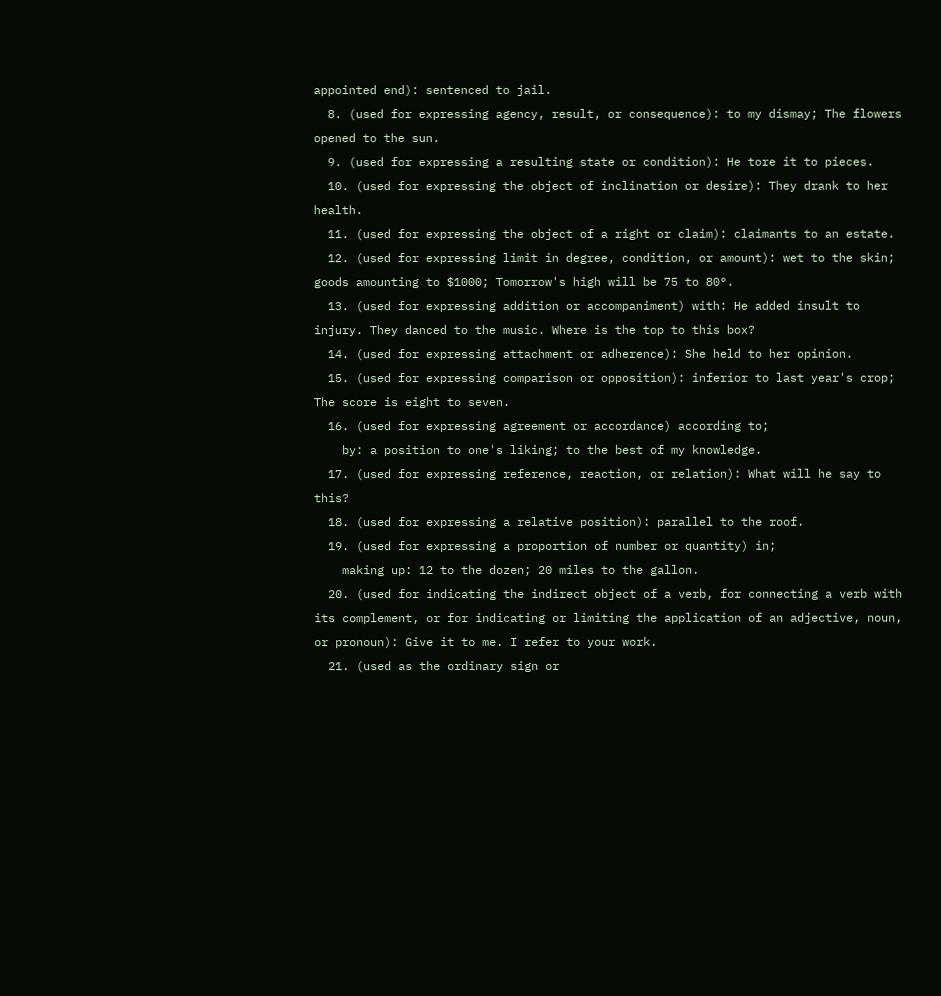appointed end): sentenced to jail.
  8. (used for expressing agency, result, or consequence): to my dismay; The flowers opened to the sun.
  9. (used for expressing a resulting state or condition): He tore it to pieces.
  10. (used for expressing the object of inclination or desire): They drank to her health.
  11. (used for expressing the object of a right or claim): claimants to an estate.
  12. (used for expressing limit in degree, condition, or amount): wet to the skin; goods amounting to $1000; Tomorrow's high will be 75 to 80°.
  13. (used for expressing addition or accompaniment) with: He added insult to injury. They danced to the music. Where is the top to this box?
  14. (used for expressing attachment or adherence): She held to her opinion.
  15. (used for expressing comparison or opposition): inferior to last year's crop; The score is eight to seven.
  16. (used for expressing agreement or accordance) according to;
    by: a position to one's liking; to the best of my knowledge.
  17. (used for expressing reference, reaction, or relation): What will he say to this?
  18. (used for expressing a relative position): parallel to the roof.
  19. (used for expressing a proportion of number or quantity) in;
    making up: 12 to the dozen; 20 miles to the gallon.
  20. (used for indicating the indirect object of a verb, for connecting a verb with its complement, or for indicating or limiting the application of an adjective, noun, or pronoun): Give it to me. I refer to your work.
  21. (used as the ordinary sign or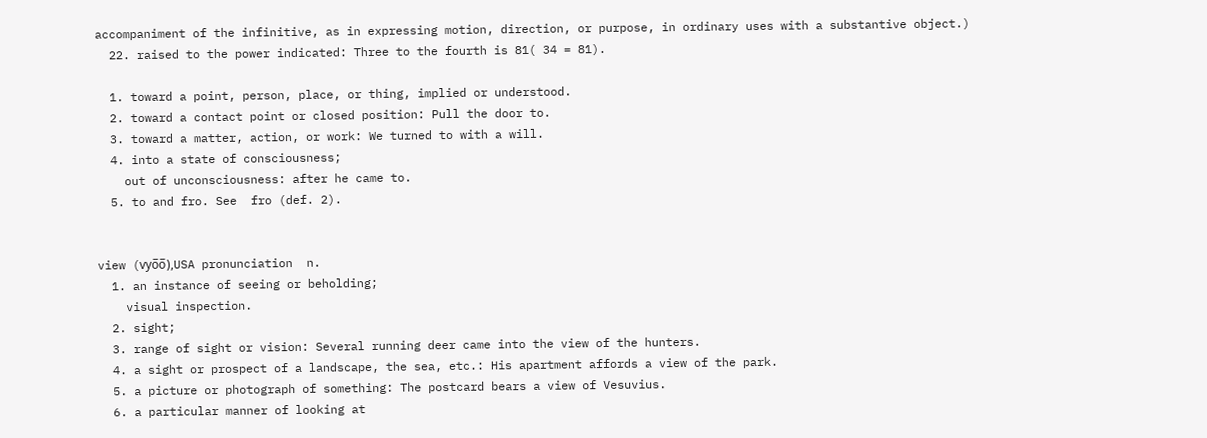accompaniment of the infinitive, as in expressing motion, direction, or purpose, in ordinary uses with a substantive object.)
  22. raised to the power indicated: Three to the fourth is 81( 34 = 81).

  1. toward a point, person, place, or thing, implied or understood.
  2. toward a contact point or closed position: Pull the door to.
  3. toward a matter, action, or work: We turned to with a will.
  4. into a state of consciousness;
    out of unconsciousness: after he came to.
  5. to and fro. See  fro (def. 2).


view (vyo̅o̅),USA pronunciation  n.
  1. an instance of seeing or beholding;
    visual inspection.
  2. sight;
  3. range of sight or vision: Several running deer came into the view of the hunters.
  4. a sight or prospect of a landscape, the sea, etc.: His apartment affords a view of the park.
  5. a picture or photograph of something: The postcard bears a view of Vesuvius.
  6. a particular manner of looking at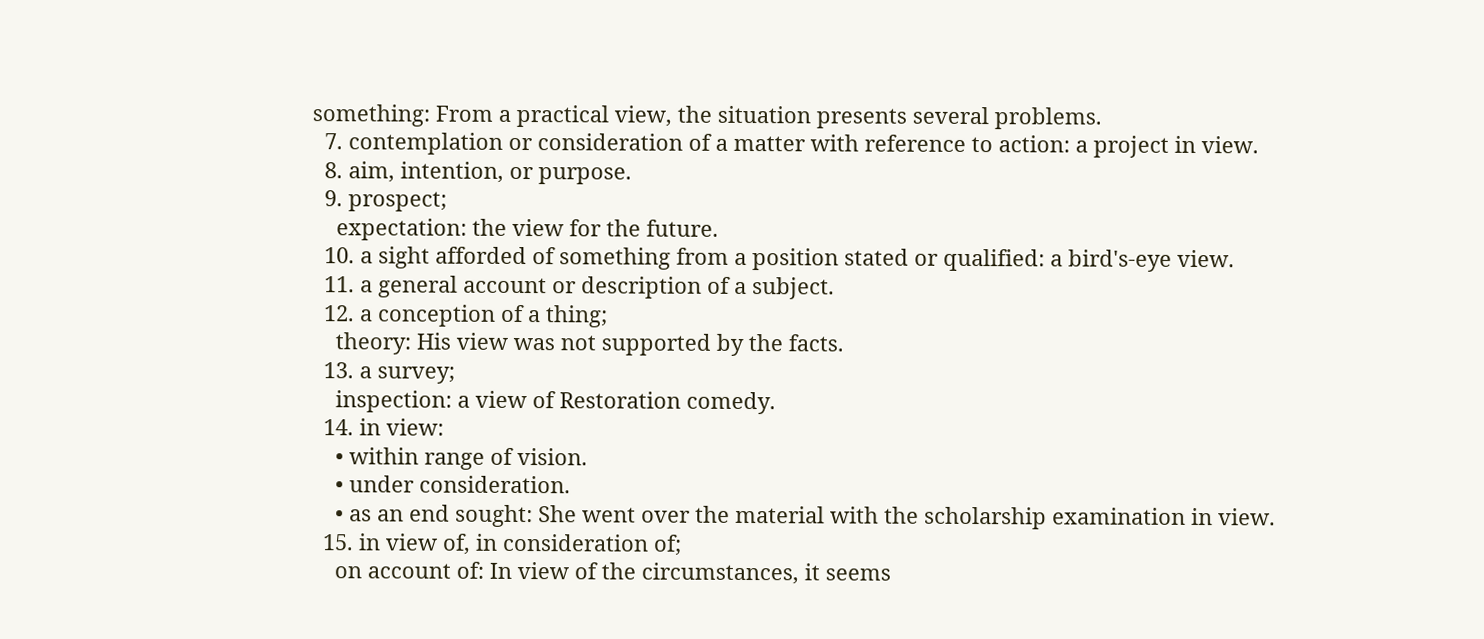something: From a practical view, the situation presents several problems.
  7. contemplation or consideration of a matter with reference to action: a project in view.
  8. aim, intention, or purpose.
  9. prospect;
    expectation: the view for the future.
  10. a sight afforded of something from a position stated or qualified: a bird's-eye view.
  11. a general account or description of a subject.
  12. a conception of a thing;
    theory: His view was not supported by the facts.
  13. a survey;
    inspection: a view of Restoration comedy.
  14. in view:
    • within range of vision.
    • under consideration.
    • as an end sought: She went over the material with the scholarship examination in view.
  15. in view of, in consideration of;
    on account of: In view of the circumstances, it seems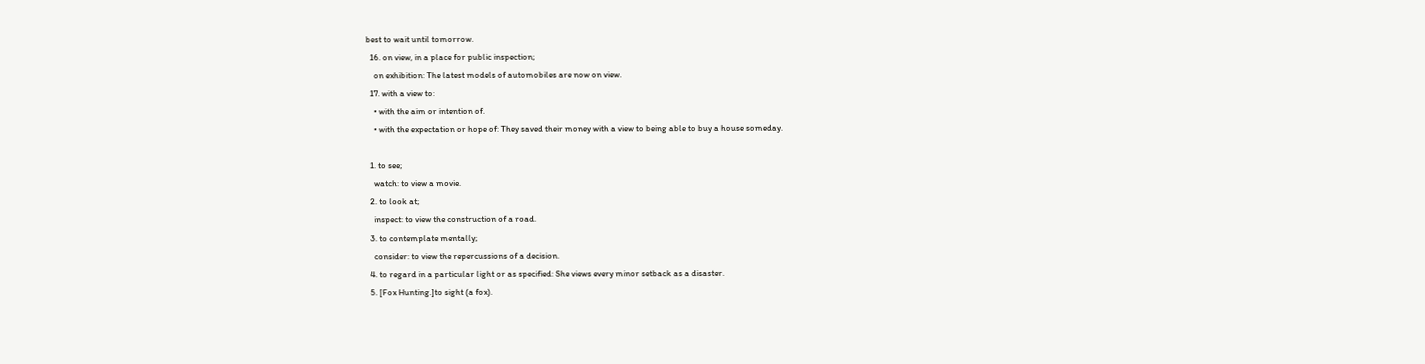best to wait until tomorrow.
  16. on view, in a place for public inspection;
    on exhibition: The latest models of automobiles are now on view.
  17. with a view to:
    • with the aim or intention of.
    • with the expectation or hope of: They saved their money with a view to being able to buy a house someday.

  1. to see;
    watch: to view a movie.
  2. to look at;
    inspect: to view the construction of a road.
  3. to contemplate mentally;
    consider: to view the repercussions of a decision.
  4. to regard in a particular light or as specified: She views every minor setback as a disaster.
  5. [Fox Hunting.]to sight (a fox).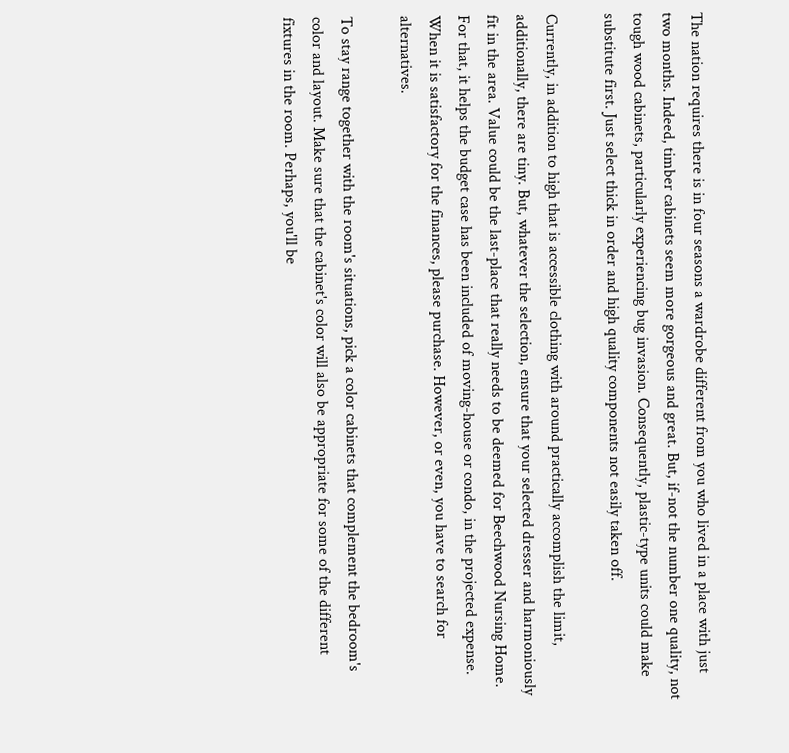The nation requires there is in four seasons a wardrobe different from you who lived in a place with just two months. Indeed, timber cabinets seem more gorgeous and great. But, if-not the number one quality, not tough wood cabinets, particularly experiencing bug invasion. Consequently, plastic-type units could make substitute first. Just select thick in order and high quality components not easily taken off.

Currently, in addition to high that is accessible clothing with around practically accomplish the limit, additionally, there are tiny. But, whatever the selection, ensure that your selected dresser and harmoniously fit in the area. Value could be the last-place that really needs to be deemed for Beechwood Nursing Home. For that, it helps the budget case has been included of moving-house or condo, in the projected expense. When it is satisfactory for the finances, please purchase. However, or even, you have to search for alternatives.

To stay range together with the room's situations, pick a color cabinets that complement the bedroom's color and layout. Make sure that the cabinet's color will also be appropriate for some of the different fixtures in the room. Perhaps, you'll be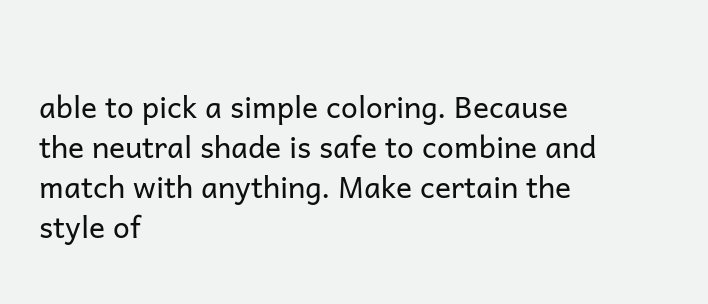able to pick a simple coloring. Because the neutral shade is safe to combine and match with anything. Make certain the style of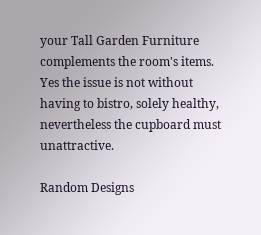your Tall Garden Furniture complements the room's items. Yes the issue is not without having to bistro, solely healthy, nevertheless the cupboard must unattractive.

Random Designs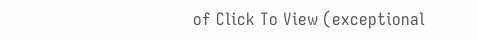of Click To View (exceptional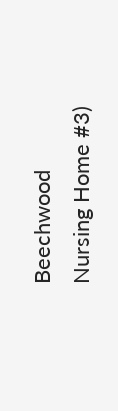Beechwood Nursing Home #3)